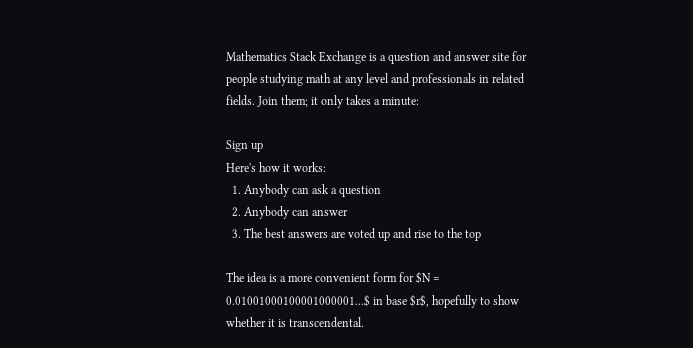Mathematics Stack Exchange is a question and answer site for people studying math at any level and professionals in related fields. Join them; it only takes a minute:

Sign up
Here's how it works:
  1. Anybody can ask a question
  2. Anybody can answer
  3. The best answers are voted up and rise to the top

The idea is a more convenient form for $N = 0.01001000100001000001...$ in base $r$, hopefully to show whether it is transcendental.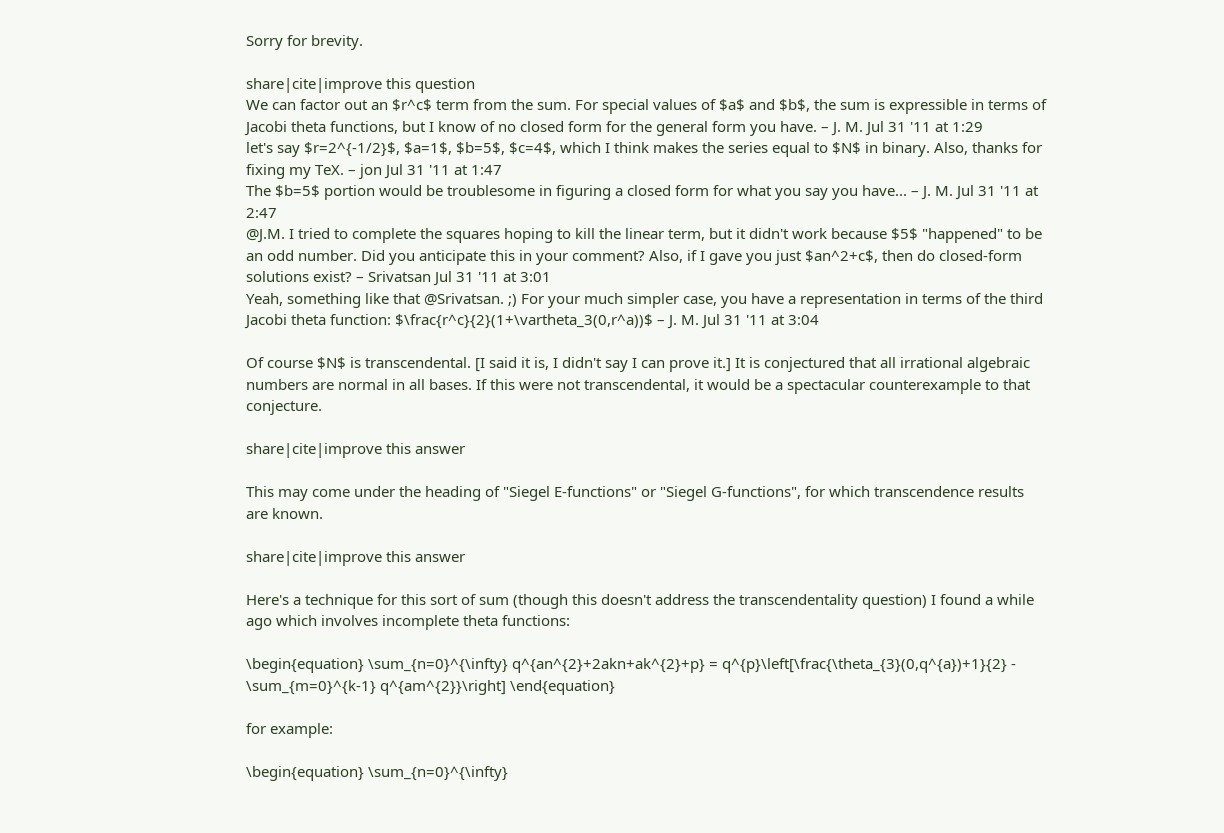Sorry for brevity.

share|cite|improve this question
We can factor out an $r^c$ term from the sum. For special values of $a$ and $b$, the sum is expressible in terms of Jacobi theta functions, but I know of no closed form for the general form you have. – J. M. Jul 31 '11 at 1:29
let's say $r=2^{-1/2}$, $a=1$, $b=5$, $c=4$, which I think makes the series equal to $N$ in binary. Also, thanks for fixing my TeX. – jon Jul 31 '11 at 1:47
The $b=5$ portion would be troublesome in figuring a closed form for what you say you have... – J. M. Jul 31 '11 at 2:47
@J.M. I tried to complete the squares hoping to kill the linear term, but it didn't work because $5$ "happened" to be an odd number. Did you anticipate this in your comment? Also, if I gave you just $an^2+c$, then do closed-form solutions exist? – Srivatsan Jul 31 '11 at 3:01
Yeah, something like that @Srivatsan. ;) For your much simpler case, you have a representation in terms of the third Jacobi theta function: $\frac{r^c}{2}(1+\vartheta_3(0,r^a))$ – J. M. Jul 31 '11 at 3:04

Of course $N$ is transcendental. [I said it is, I didn't say I can prove it.] It is conjectured that all irrational algebraic numbers are normal in all bases. If this were not transcendental, it would be a spectacular counterexample to that conjecture.

share|cite|improve this answer

This may come under the heading of "Siegel E-functions" or "Siegel G-functions", for which transcendence results are known.

share|cite|improve this answer

Here's a technique for this sort of sum (though this doesn't address the transcendentality question) I found a while ago which involves incomplete theta functions:

\begin{equation} \sum_{n=0}^{\infty} q^{an^{2}+2akn+ak^{2}+p} = q^{p}\left[\frac{\theta_{3}(0,q^{a})+1}{2} - \sum_{m=0}^{k-1} q^{am^{2}}\right] \end{equation}

for example:

\begin{equation} \sum_{n=0}^{\infty}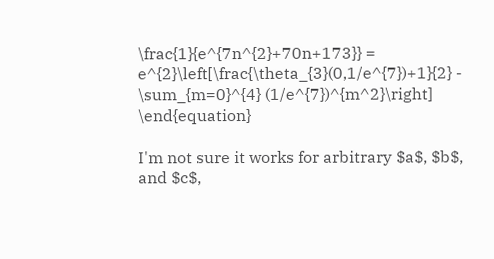\frac{1}{e^{7n^{2}+70n+173}} = e^{2}\left[\frac{\theta_{3}(0,1/e^{7})+1}{2} - \sum_{m=0}^{4} (1/e^{7})^{m^2}\right] \end{equation}

I'm not sure it works for arbitrary $a$, $b$, and $c$,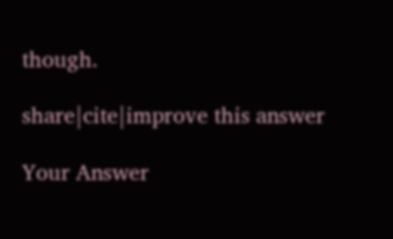though.

share|cite|improve this answer

Your Answer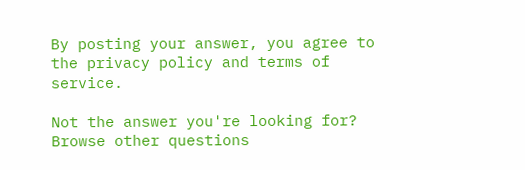By posting your answer, you agree to the privacy policy and terms of service.

Not the answer you're looking for? Browse other questions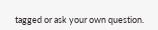tagged or ask your own question.